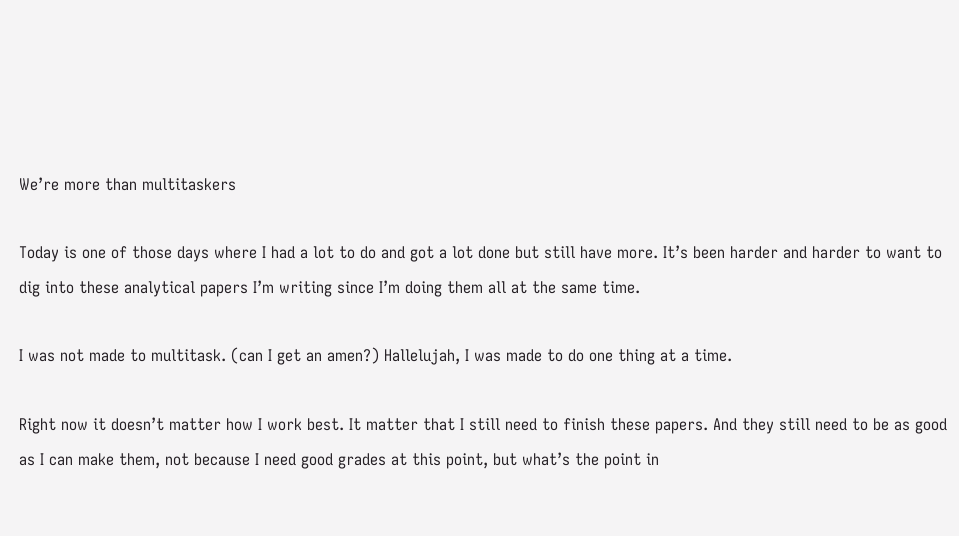We’re more than multitaskers

Today is one of those days where I had a lot to do and got a lot done but still have more. It’s been harder and harder to want to dig into these analytical papers I’m writing since I’m doing them all at the same time.

I was not made to multitask. (can I get an amen?) Hallelujah, I was made to do one thing at a time.

Right now it doesn’t matter how I work best. It matter that I still need to finish these papers. And they still need to be as good as I can make them, not because I need good grades at this point, but what’s the point in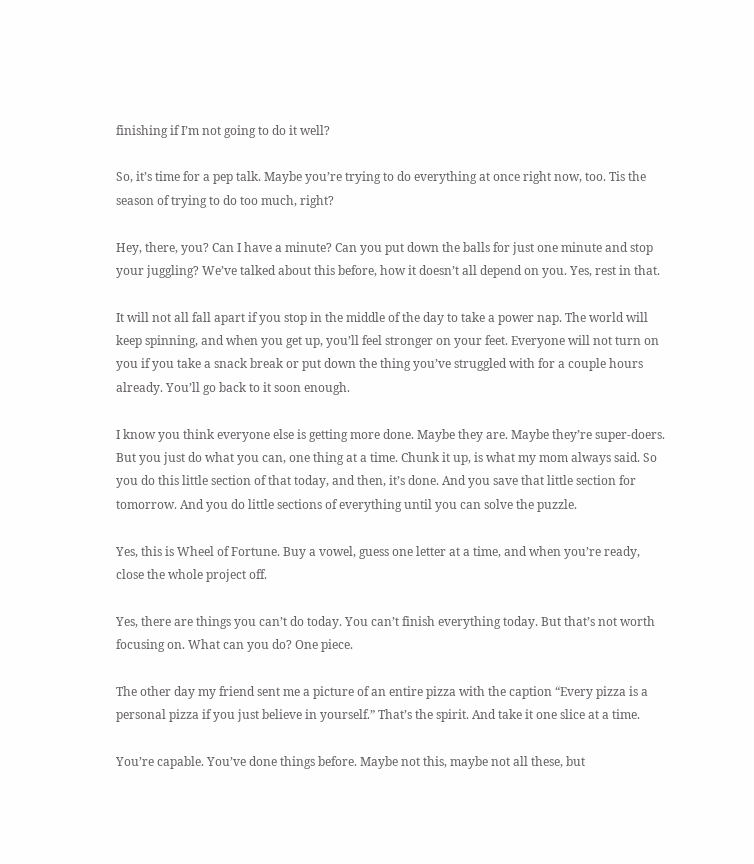finishing if I’m not going to do it well?

So, it’s time for a pep talk. Maybe you’re trying to do everything at once right now, too. Tis the season of trying to do too much, right?

Hey, there, you? Can I have a minute? Can you put down the balls for just one minute and stop your juggling? We’ve talked about this before, how it doesn’t all depend on you. Yes, rest in that.

It will not all fall apart if you stop in the middle of the day to take a power nap. The world will keep spinning, and when you get up, you’ll feel stronger on your feet. Everyone will not turn on you if you take a snack break or put down the thing you’ve struggled with for a couple hours already. You’ll go back to it soon enough.

I know you think everyone else is getting more done. Maybe they are. Maybe they’re super-doers. But you just do what you can, one thing at a time. Chunk it up, is what my mom always said. So you do this little section of that today, and then, it’s done. And you save that little section for tomorrow. And you do little sections of everything until you can solve the puzzle.

Yes, this is Wheel of Fortune. Buy a vowel, guess one letter at a time, and when you’re ready, close the whole project off.

Yes, there are things you can’t do today. You can’t finish everything today. But that’s not worth focusing on. What can you do? One piece.

The other day my friend sent me a picture of an entire pizza with the caption “Every pizza is a personal pizza if you just believe in yourself.” That’s the spirit. And take it one slice at a time.

You’re capable. You’ve done things before. Maybe not this, maybe not all these, but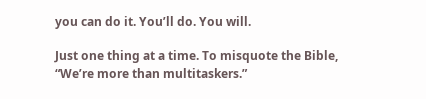you can do it. You’ll do. You will.

Just one thing at a time. To misquote the Bible, “We’re more than multitaskers.”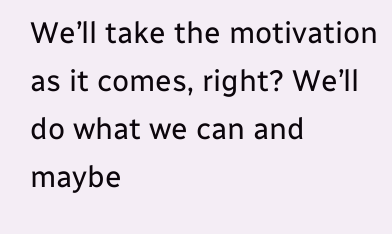We’ll take the motivation as it comes, right? We’ll do what we can and maybe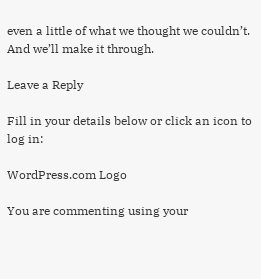even a little of what we thought we couldn’t. And we’ll make it through.

Leave a Reply

Fill in your details below or click an icon to log in:

WordPress.com Logo

You are commenting using your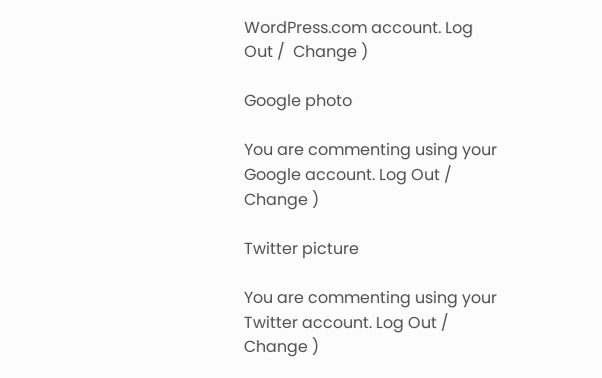WordPress.com account. Log Out /  Change )

Google photo

You are commenting using your Google account. Log Out /  Change )

Twitter picture

You are commenting using your Twitter account. Log Out /  Change )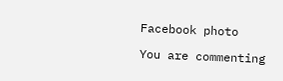Facebook photo

You are commenting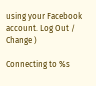using your Facebook account. Log Out /  Change )

Connecting to %s